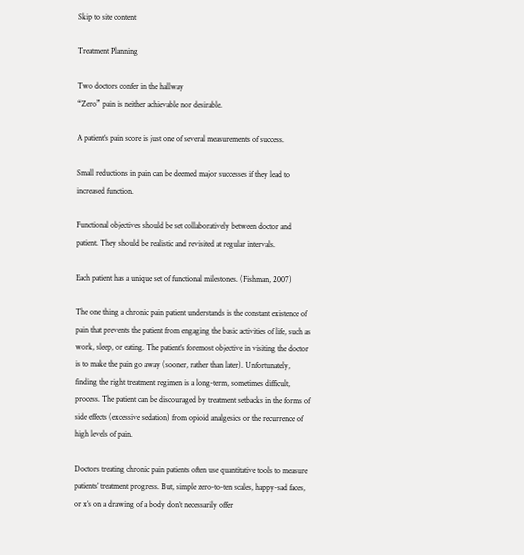Skip to site content

Treatment Planning

Two doctors confer in the hallway
“Zero” pain is neither achievable nor desirable.

A patient’s pain score is just one of several measurements of success.

Small reductions in pain can be deemed major successes if they lead to increased function.

Functional objectives should be set collaboratively between doctor and patient. They should be realistic and revisited at regular intervals.

Each patient has a unique set of functional milestones. (Fishman, 2007)

The one thing a chronic pain patient understands is the constant existence of pain that prevents the patient from engaging the basic activities of life, such as work, sleep, or eating. The patient’s foremost objective in visiting the doctor is to make the pain go away (sooner, rather than later). Unfortunately, finding the right treatment regimen is a long-term, sometimes difficult, process. The patient can be discouraged by treatment setbacks in the forms of side effects (excessive sedation) from opioid analgesics or the recurrence of high levels of pain.

Doctors treating chronic pain patients often use quantitative tools to measure patients’ treatment progress. But, simple zero-to-ten scales, happy-sad faces, or x’s on a drawing of a body don’t necessarily offer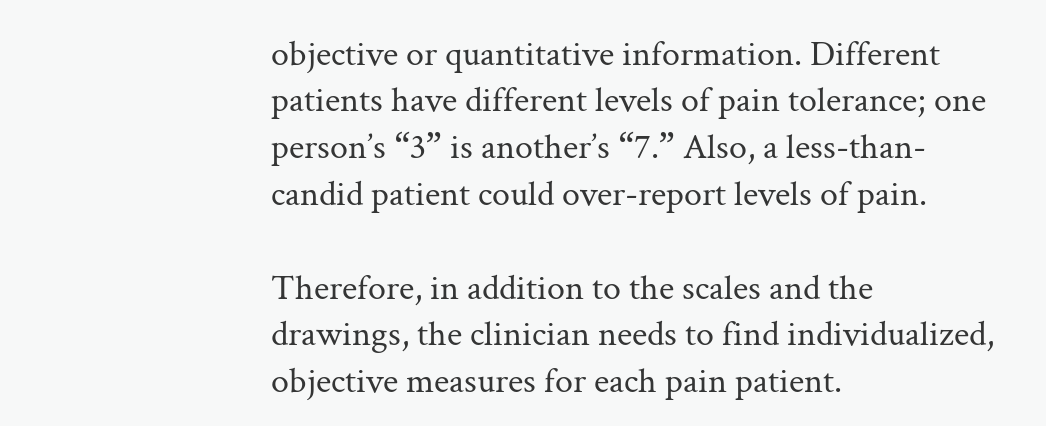objective or quantitative information. Different patients have different levels of pain tolerance; one person’s “3” is another’s “7.” Also, a less-than-candid patient could over-report levels of pain.

Therefore, in addition to the scales and the drawings, the clinician needs to find individualized, objective measures for each pain patient.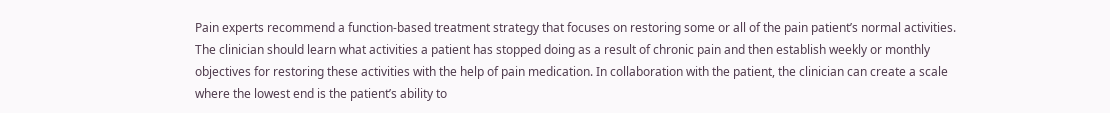Pain experts recommend a function-based treatment strategy that focuses on restoring some or all of the pain patient’s normal activities. The clinician should learn what activities a patient has stopped doing as a result of chronic pain and then establish weekly or monthly objectives for restoring these activities with the help of pain medication. In collaboration with the patient, the clinician can create a scale where the lowest end is the patient’s ability to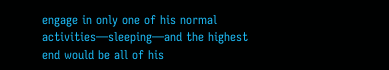engage in only one of his normal activities—sleeping—and the highest end would be all of his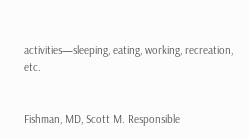activities—sleeping, eating, working, recreation, etc.


Fishman, MD, Scott M. Responsible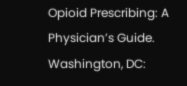Opioid Prescribing: A Physician’s Guide. Washington, DC: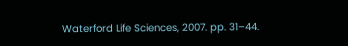Waterford Life Sciences, 2007. pp. 31–44.